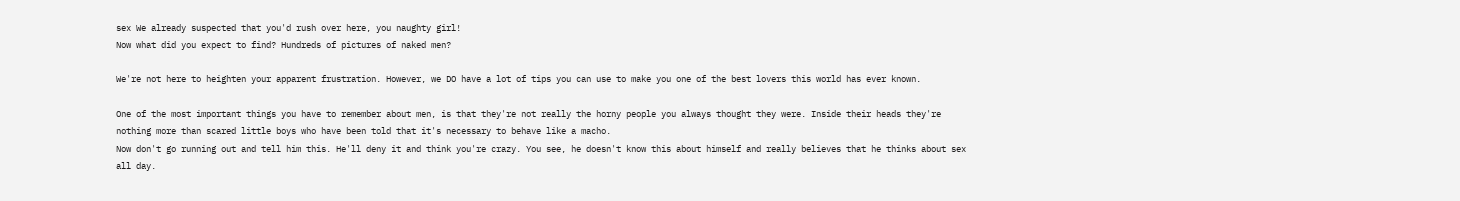sex We already suspected that you'd rush over here, you naughty girl!
Now what did you expect to find? Hundreds of pictures of naked men?

We're not here to heighten your apparent frustration. However, we DO have a lot of tips you can use to make you one of the best lovers this world has ever known.

One of the most important things you have to remember about men, is that they're not really the horny people you always thought they were. Inside their heads they're nothing more than scared little boys who have been told that it's necessary to behave like a macho.
Now don't go running out and tell him this. He'll deny it and think you're crazy. You see, he doesn't know this about himself and really believes that he thinks about sex all day.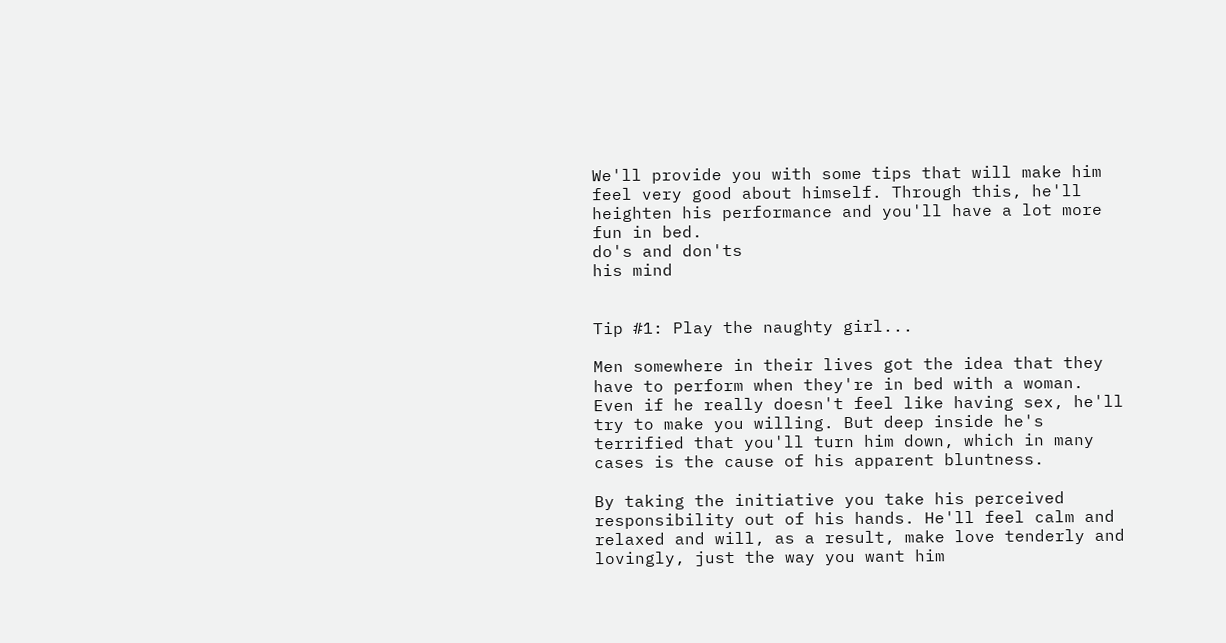We'll provide you with some tips that will make him feel very good about himself. Through this, he'll heighten his performance and you'll have a lot more fun in bed.
do's and don'ts
his mind


Tip #1: Play the naughty girl...

Men somewhere in their lives got the idea that they have to perform when they're in bed with a woman. Even if he really doesn't feel like having sex, he'll try to make you willing. But deep inside he's terrified that you'll turn him down, which in many cases is the cause of his apparent bluntness.

By taking the initiative you take his perceived responsibility out of his hands. He'll feel calm and relaxed and will, as a result, make love tenderly and lovingly, just the way you want him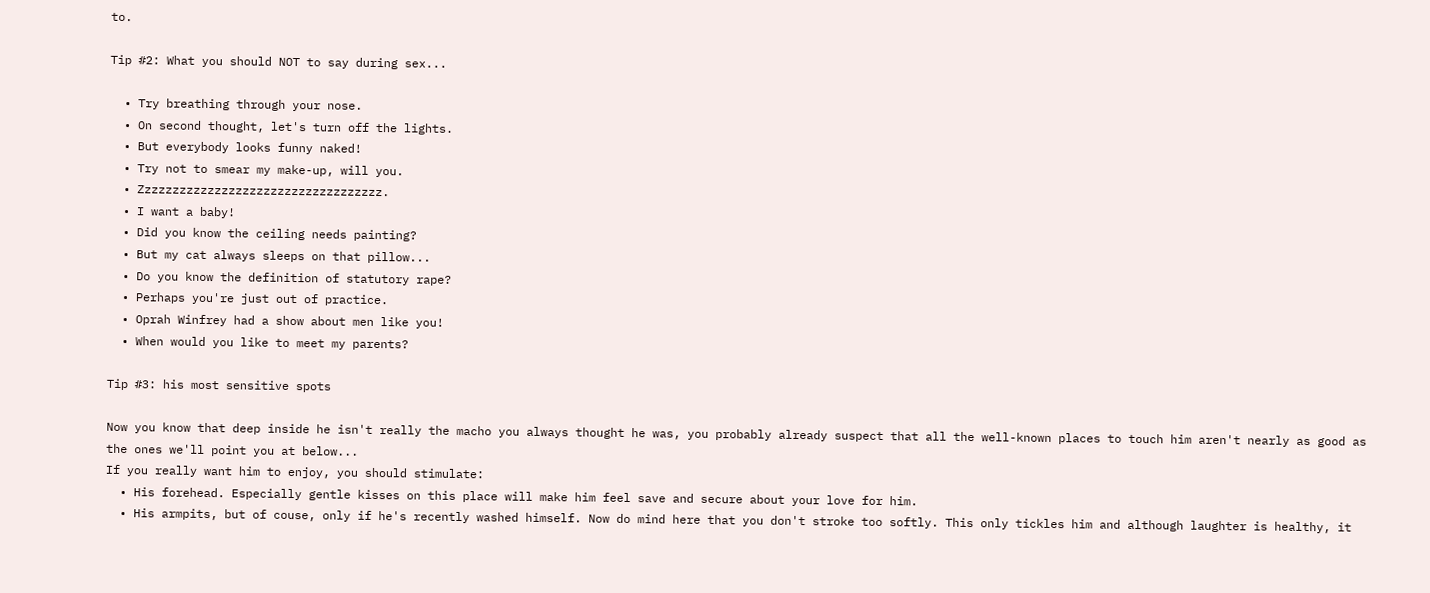to.

Tip #2: What you should NOT to say during sex...

  • Try breathing through your nose.
  • On second thought, let's turn off the lights.
  • But everybody looks funny naked!
  • Try not to smear my make-up, will you.
  • Zzzzzzzzzzzzzzzzzzzzzzzzzzzzzzzzzzz.
  • I want a baby!
  • Did you know the ceiling needs painting?
  • But my cat always sleeps on that pillow...
  • Do you know the definition of statutory rape?
  • Perhaps you're just out of practice.
  • Oprah Winfrey had a show about men like you!
  • When would you like to meet my parents?

Tip #3: his most sensitive spots

Now you know that deep inside he isn't really the macho you always thought he was, you probably already suspect that all the well-known places to touch him aren't nearly as good as the ones we'll point you at below...
If you really want him to enjoy, you should stimulate:
  • His forehead. Especially gentle kisses on this place will make him feel save and secure about your love for him.
  • His armpits, but of couse, only if he's recently washed himself. Now do mind here that you don't stroke too softly. This only tickles him and although laughter is healthy, it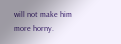will not make him more horny.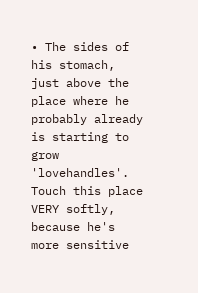• The sides of his stomach, just above the place where he probably already is starting to grow 'lovehandles'. Touch this place VERY softly, because he's more sensitive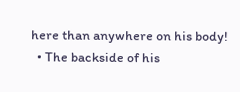here than anywhere on his body!
  • The backside of his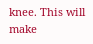knee. This will make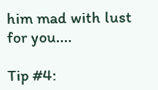him mad with lust for you....

Tip #4: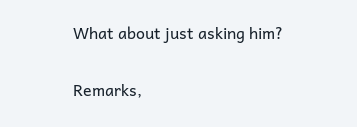What about just asking him?

Remarks,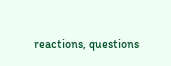reactions, questions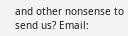and other nonsense to send us? Email: